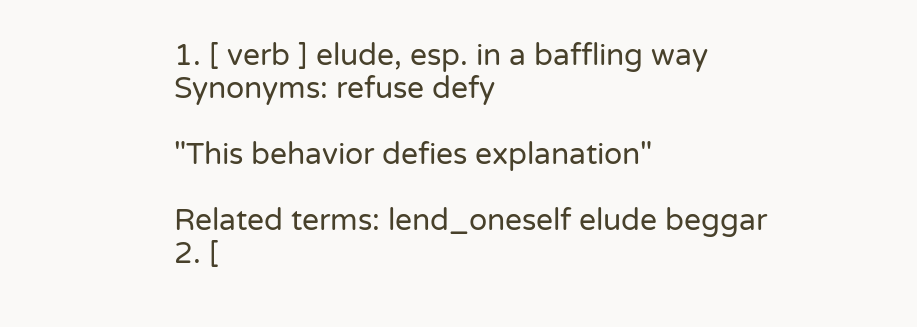1. [ verb ] elude, esp. in a baffling way
Synonyms: refuse defy

"This behavior defies explanation"

Related terms: lend_oneself elude beggar
2. [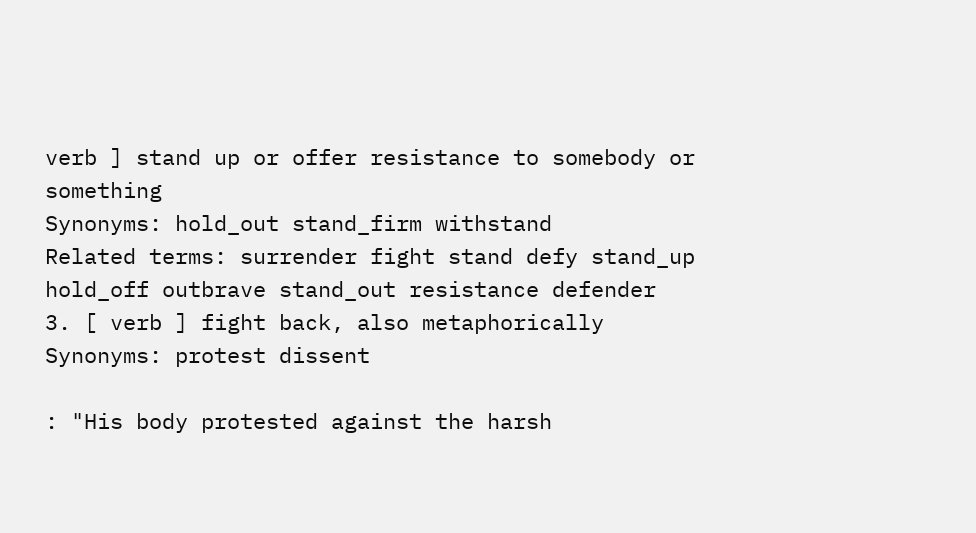verb ] stand up or offer resistance to somebody or something
Synonyms: hold_out stand_firm withstand
Related terms: surrender fight stand defy stand_up hold_off outbrave stand_out resistance defender
3. [ verb ] fight back, also metaphorically
Synonyms: protest dissent

: "His body protested against the harsh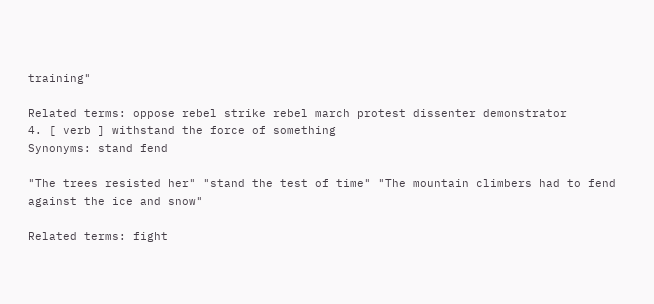training"

Related terms: oppose rebel strike rebel march protest dissenter demonstrator
4. [ verb ] withstand the force of something
Synonyms: stand fend

"The trees resisted her" "stand the test of time" "The mountain climbers had to fend against the ice and snow"

Related terms: fight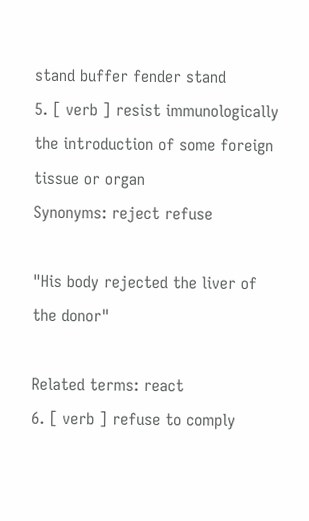stand buffer fender stand
5. [ verb ] resist immunologically the introduction of some foreign tissue or organ
Synonyms: reject refuse

"His body rejected the liver of the donor"

Related terms: react
6. [ verb ] refuse to comply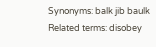Synonyms: balk jib baulk
Related terms: disobey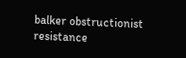balker obstructionist resistance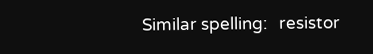Similar spelling:   resistor